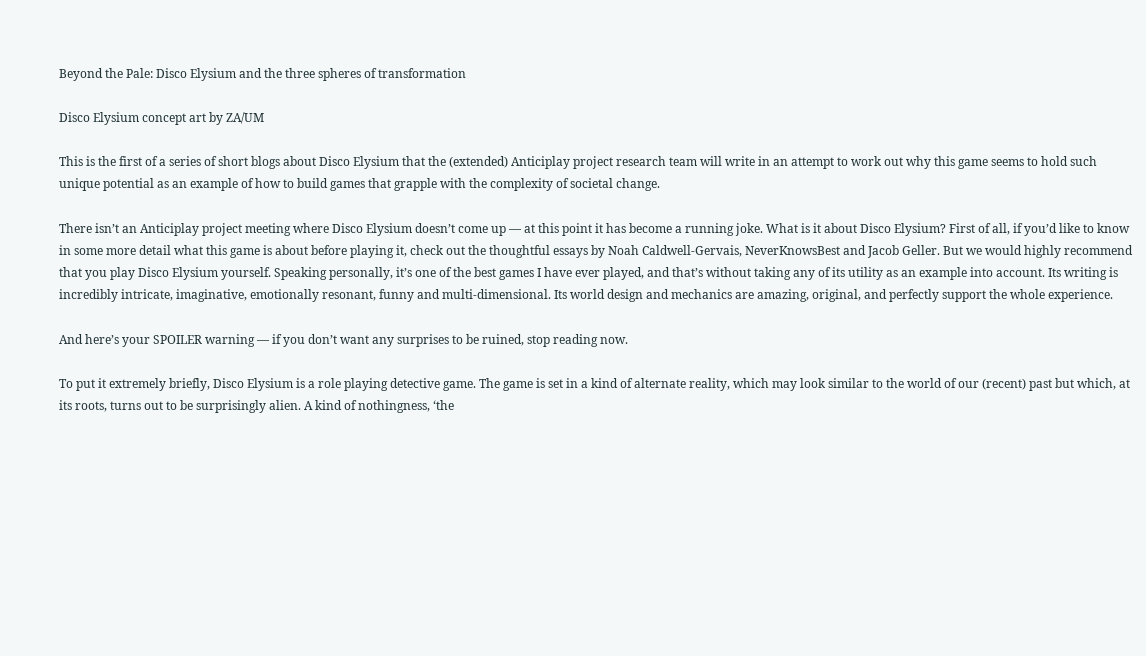Beyond the Pale: Disco Elysium and the three spheres of transformation

Disco Elysium concept art by ZA/UM

This is the first of a series of short blogs about Disco Elysium that the (extended) Anticiplay project research team will write in an attempt to work out why this game seems to hold such unique potential as an example of how to build games that grapple with the complexity of societal change.

There isn’t an Anticiplay project meeting where Disco Elysium doesn’t come up — at this point it has become a running joke. What is it about Disco Elysium? First of all, if you’d like to know in some more detail what this game is about before playing it, check out the thoughtful essays by Noah Caldwell-Gervais, NeverKnowsBest and Jacob Geller. But we would highly recommend that you play Disco Elysium yourself. Speaking personally, it’s one of the best games I have ever played, and that’s without taking any of its utility as an example into account. Its writing is incredibly intricate, imaginative, emotionally resonant, funny and multi-dimensional. Its world design and mechanics are amazing, original, and perfectly support the whole experience.

And here’s your SPOILER warning — if you don’t want any surprises to be ruined, stop reading now.

To put it extremely briefly, Disco Elysium is a role playing detective game. The game is set in a kind of alternate reality, which may look similar to the world of our (recent) past but which, at its roots, turns out to be surprisingly alien. A kind of nothingness, ‘the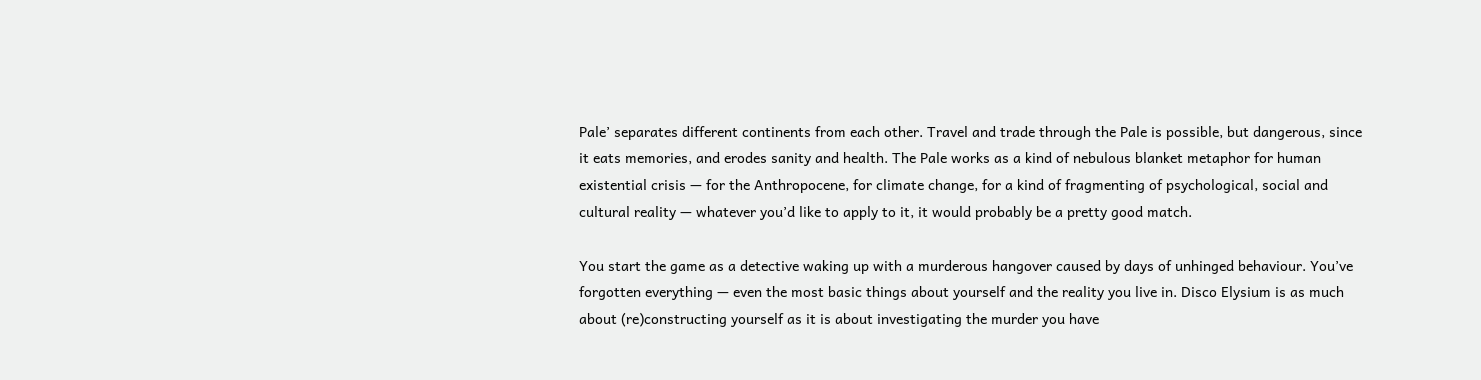Pale’ separates different continents from each other. Travel and trade through the Pale is possible, but dangerous, since it eats memories, and erodes sanity and health. The Pale works as a kind of nebulous blanket metaphor for human existential crisis — for the Anthropocene, for climate change, for a kind of fragmenting of psychological, social and cultural reality — whatever you’d like to apply to it, it would probably be a pretty good match.

You start the game as a detective waking up with a murderous hangover caused by days of unhinged behaviour. You’ve forgotten everything — even the most basic things about yourself and the reality you live in. Disco Elysium is as much about (re)constructing yourself as it is about investigating the murder you have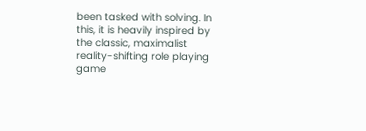been tasked with solving. In this, it is heavily inspired by the classic, maximalist reality-shifting role playing game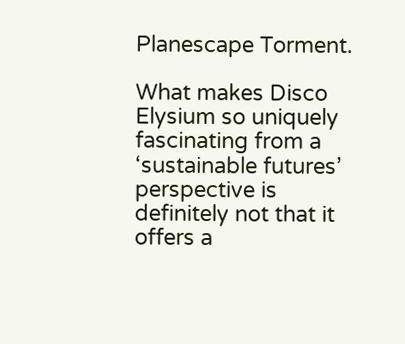Planescape Torment.

What makes Disco Elysium so uniquely fascinating from a ‘sustainable futures’ perspective is definitely not that it offers a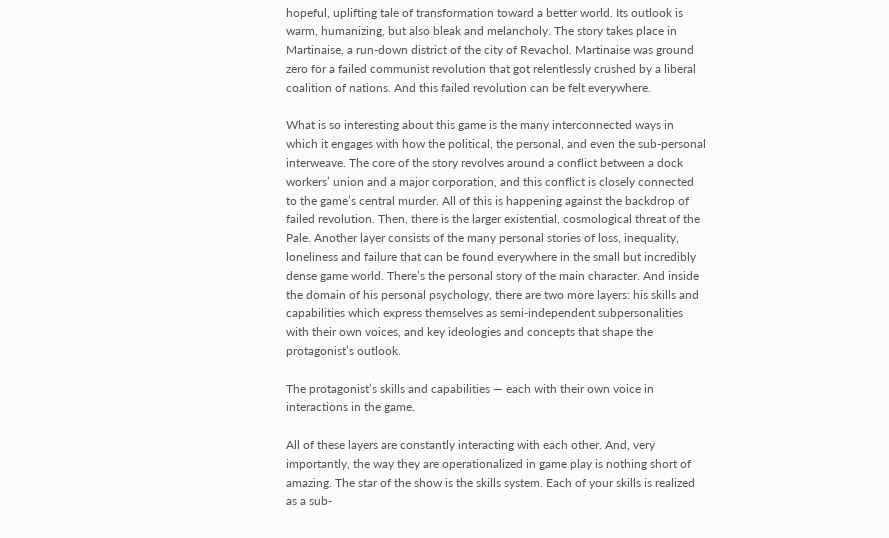hopeful, uplifting tale of transformation toward a better world. Its outlook is warm, humanizing, but also bleak and melancholy. The story takes place in Martinaise, a run-down district of the city of Revachol. Martinaise was ground zero for a failed communist revolution that got relentlessly crushed by a liberal coalition of nations. And this failed revolution can be felt everywhere.

What is so interesting about this game is the many interconnected ways in which it engages with how the political, the personal, and even the sub-personal interweave. The core of the story revolves around a conflict between a dock workers’ union and a major corporation, and this conflict is closely connected to the game’s central murder. All of this is happening against the backdrop of failed revolution. Then, there is the larger existential, cosmological threat of the Pale. Another layer consists of the many personal stories of loss, inequality, loneliness and failure that can be found everywhere in the small but incredibly dense game world. There’s the personal story of the main character. And inside the domain of his personal psychology, there are two more layers: his skills and capabilities which express themselves as semi-independent subpersonalities with their own voices, and key ideologies and concepts that shape the protagonist’s outlook.

The protagonist’s skills and capabilities — each with their own voice in interactions in the game.

All of these layers are constantly interacting with each other. And, very importantly, the way they are operationalized in game play is nothing short of amazing. The star of the show is the skills system. Each of your skills is realized as a sub-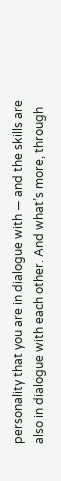personality that you are in dialogue with — and the skills are also in dialogue with each other. And what’s more, through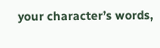your character’s words,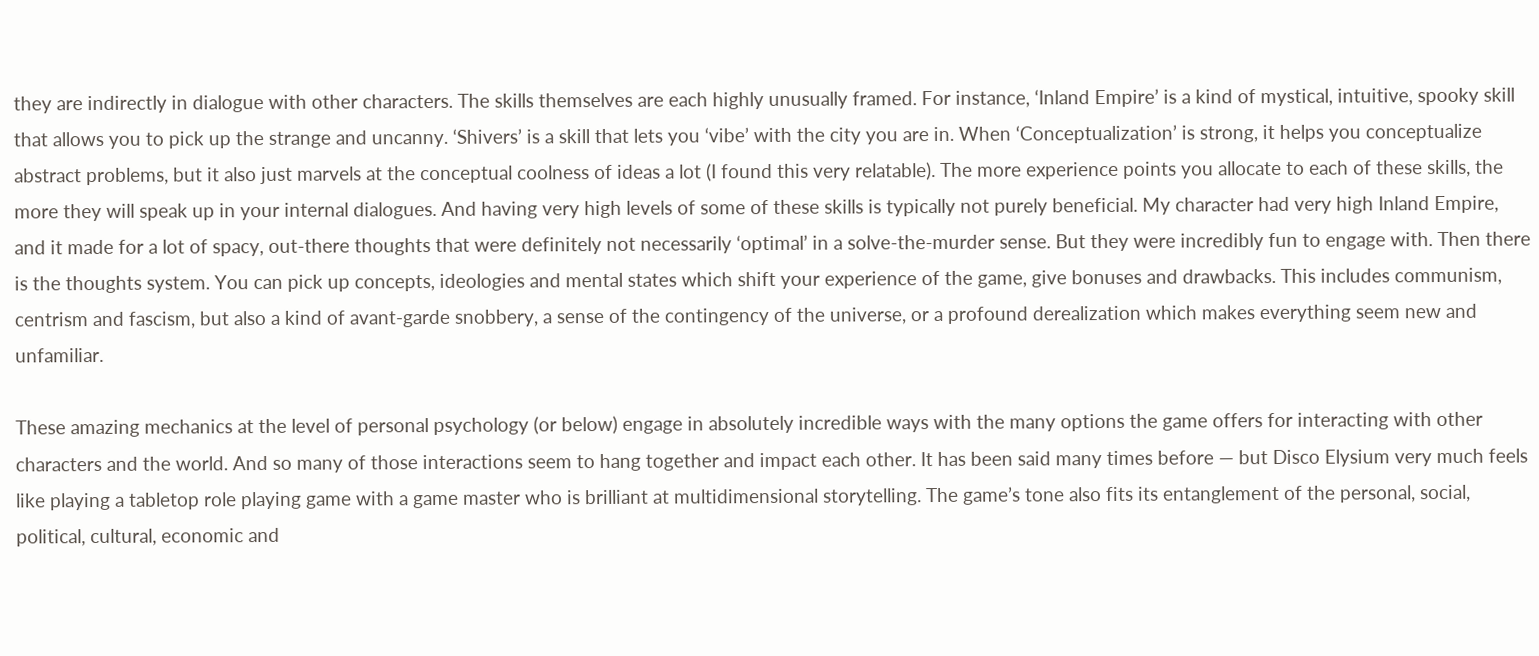they are indirectly in dialogue with other characters. The skills themselves are each highly unusually framed. For instance, ‘Inland Empire’ is a kind of mystical, intuitive, spooky skill that allows you to pick up the strange and uncanny. ‘Shivers’ is a skill that lets you ‘vibe’ with the city you are in. When ‘Conceptualization’ is strong, it helps you conceptualize abstract problems, but it also just marvels at the conceptual coolness of ideas a lot (I found this very relatable). The more experience points you allocate to each of these skills, the more they will speak up in your internal dialogues. And having very high levels of some of these skills is typically not purely beneficial. My character had very high Inland Empire, and it made for a lot of spacy, out-there thoughts that were definitely not necessarily ‘optimal’ in a solve-the-murder sense. But they were incredibly fun to engage with. Then there is the thoughts system. You can pick up concepts, ideologies and mental states which shift your experience of the game, give bonuses and drawbacks. This includes communism, centrism and fascism, but also a kind of avant-garde snobbery, a sense of the contingency of the universe, or a profound derealization which makes everything seem new and unfamiliar.

These amazing mechanics at the level of personal psychology (or below) engage in absolutely incredible ways with the many options the game offers for interacting with other characters and the world. And so many of those interactions seem to hang together and impact each other. It has been said many times before — but Disco Elysium very much feels like playing a tabletop role playing game with a game master who is brilliant at multidimensional storytelling. The game’s tone also fits its entanglement of the personal, social, political, cultural, economic and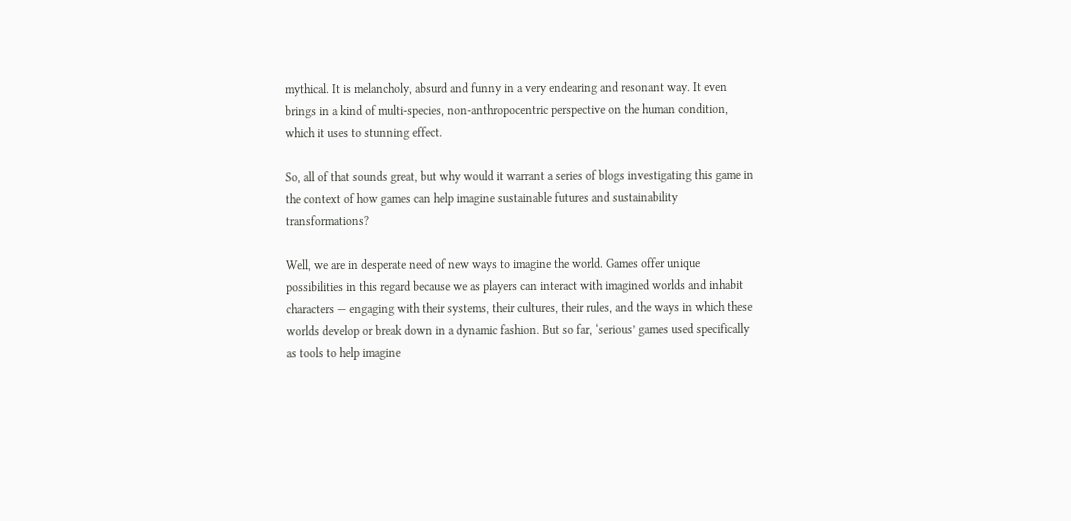mythical. It is melancholy, absurd and funny in a very endearing and resonant way. It even brings in a kind of multi-species, non-anthropocentric perspective on the human condition, which it uses to stunning effect.

So, all of that sounds great, but why would it warrant a series of blogs investigating this game in the context of how games can help imagine sustainable futures and sustainability transformations?

Well, we are in desperate need of new ways to imagine the world. Games offer unique possibilities in this regard because we as players can interact with imagined worlds and inhabit characters — engaging with their systems, their cultures, their rules, and the ways in which these worlds develop or break down in a dynamic fashion. But so far, ‘serious’ games used specifically as tools to help imagine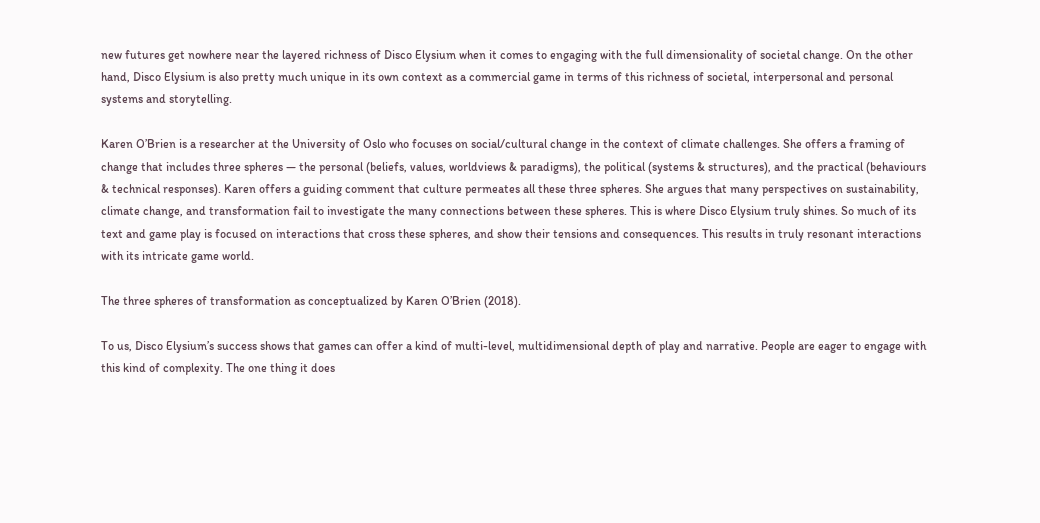new futures get nowhere near the layered richness of Disco Elysium when it comes to engaging with the full dimensionality of societal change. On the other hand, Disco Elysium is also pretty much unique in its own context as a commercial game in terms of this richness of societal, interpersonal and personal systems and storytelling.

Karen O’Brien is a researcher at the University of Oslo who focuses on social/cultural change in the context of climate challenges. She offers a framing of change that includes three spheres — the personal (beliefs, values, worldviews & paradigms), the political (systems & structures), and the practical (behaviours & technical responses). Karen offers a guiding comment that culture permeates all these three spheres. She argues that many perspectives on sustainability, climate change, and transformation fail to investigate the many connections between these spheres. This is where Disco Elysium truly shines. So much of its text and game play is focused on interactions that cross these spheres, and show their tensions and consequences. This results in truly resonant interactions with its intricate game world.

The three spheres of transformation as conceptualized by Karen O’Brien (2018).

To us, Disco Elysium’s success shows that games can offer a kind of multi-level, multidimensional depth of play and narrative. People are eager to engage with this kind of complexity. The one thing it does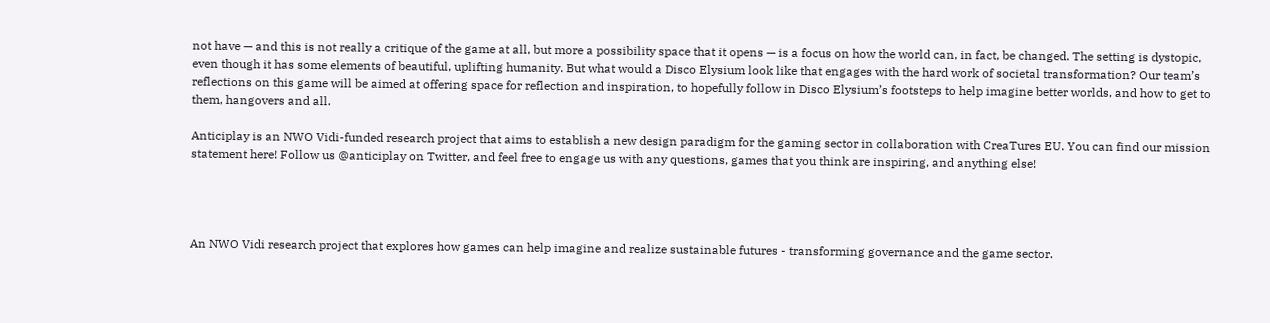not have — and this is not really a critique of the game at all, but more a possibility space that it opens — is a focus on how the world can, in fact, be changed. The setting is dystopic, even though it has some elements of beautiful, uplifting humanity. But what would a Disco Elysium look like that engages with the hard work of societal transformation? Our team’s reflections on this game will be aimed at offering space for reflection and inspiration, to hopefully follow in Disco Elysium’s footsteps to help imagine better worlds, and how to get to them, hangovers and all.

Anticiplay is an NWO Vidi-funded research project that aims to establish a new design paradigm for the gaming sector in collaboration with CreaTures EU. You can find our mission statement here! Follow us @anticiplay on Twitter, and feel free to engage us with any questions, games that you think are inspiring, and anything else!




An NWO Vidi research project that explores how games can help imagine and realize sustainable futures - transforming governance and the game sector.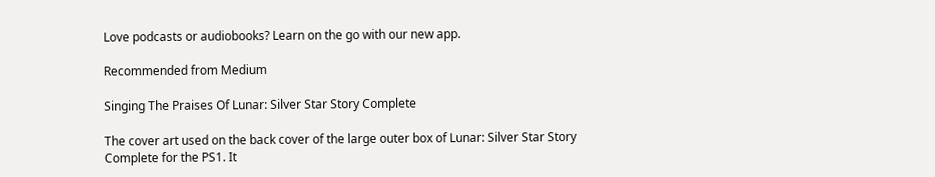Love podcasts or audiobooks? Learn on the go with our new app.

Recommended from Medium

Singing The Praises Of Lunar: Silver Star Story Complete

The cover art used on the back cover of the large outer box of Lunar: Silver Star Story Complete for the PS1. It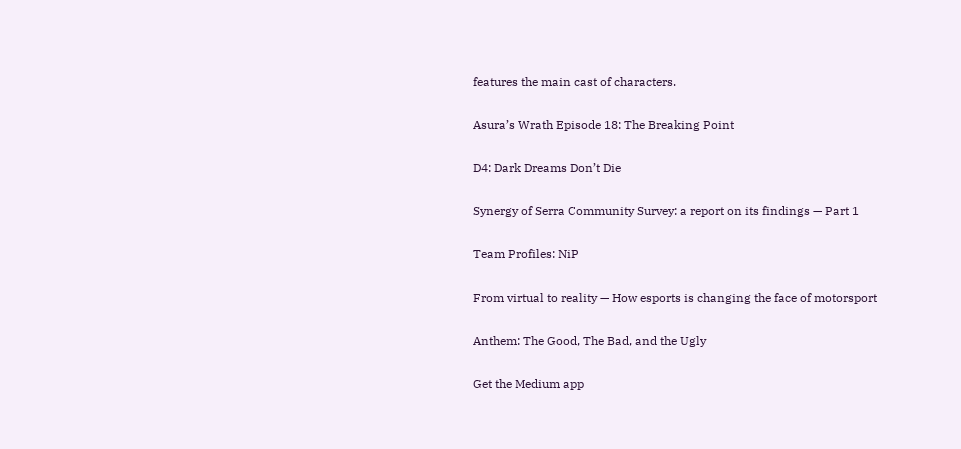features the main cast of characters.

Asura’s Wrath Episode 18: The Breaking Point

D4: Dark Dreams Don’t Die

Synergy of Serra Community Survey: a report on its findings — Part 1

Team Profiles: NiP

From virtual to reality — How esports is changing the face of motorsport

Anthem: The Good, The Bad, and the Ugly

Get the Medium app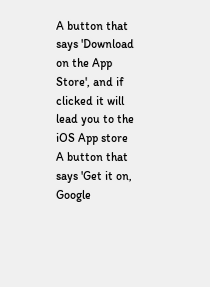A button that says 'Download on the App Store', and if clicked it will lead you to the iOS App store
A button that says 'Get it on, Google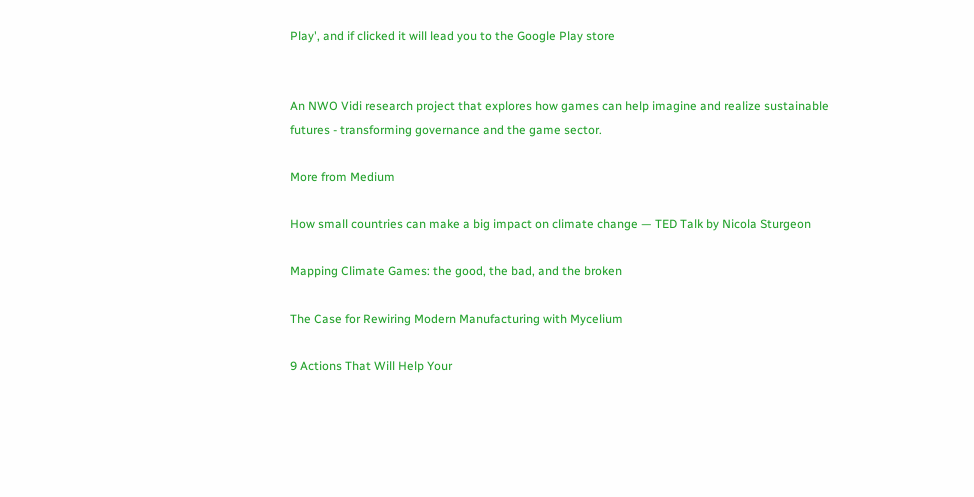Play', and if clicked it will lead you to the Google Play store


An NWO Vidi research project that explores how games can help imagine and realize sustainable futures - transforming governance and the game sector.

More from Medium

How small countries can make a big impact on climate change — TED Talk by Nicola Sturgeon

Mapping Climate Games: the good, the bad, and the broken

The Case for Rewiring Modern Manufacturing with Mycelium

9 Actions That Will Help Your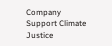Company Support Climate Justice